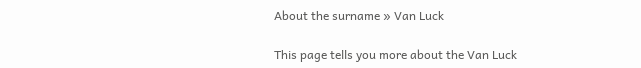About the surname » Van Luck

This page tells you more about the Van Luck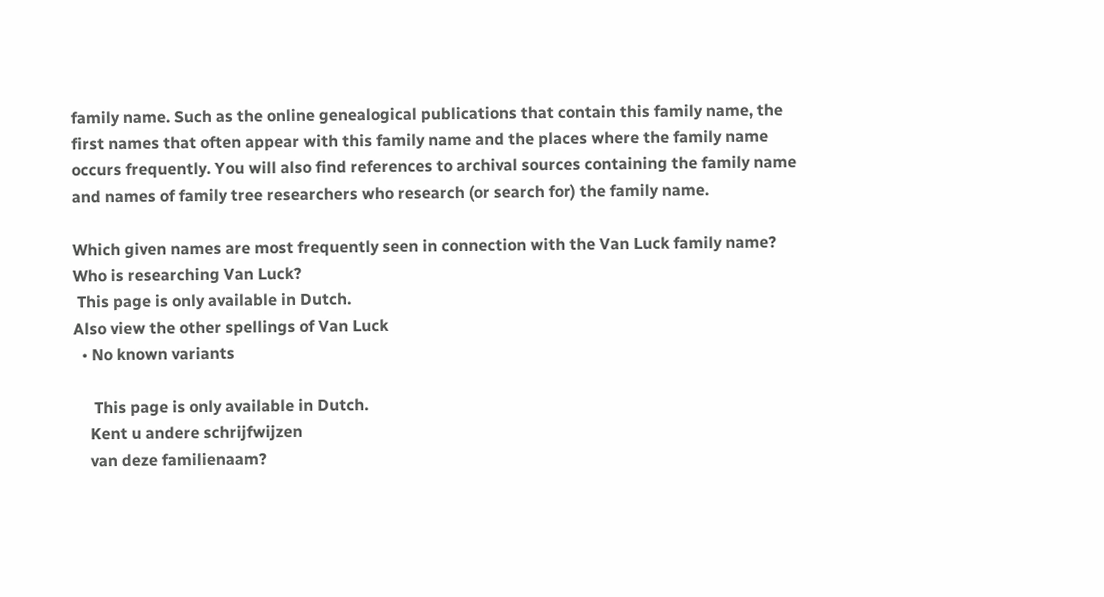family name. Such as the online genealogical publications that contain this family name, the first names that often appear with this family name and the places where the family name occurs frequently. You will also find references to archival sources containing the family name and names of family tree researchers who research (or search for) the family name.

Which given names are most frequently seen in connection with the Van Luck family name?
Who is researching Van Luck?
 This page is only available in Dutch.
Also view the other spellings of Van Luck
  • No known variants

     This page is only available in Dutch.
    Kent u andere schrijfwijzen
    van deze familienaam?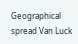Geographical spread Van Luck